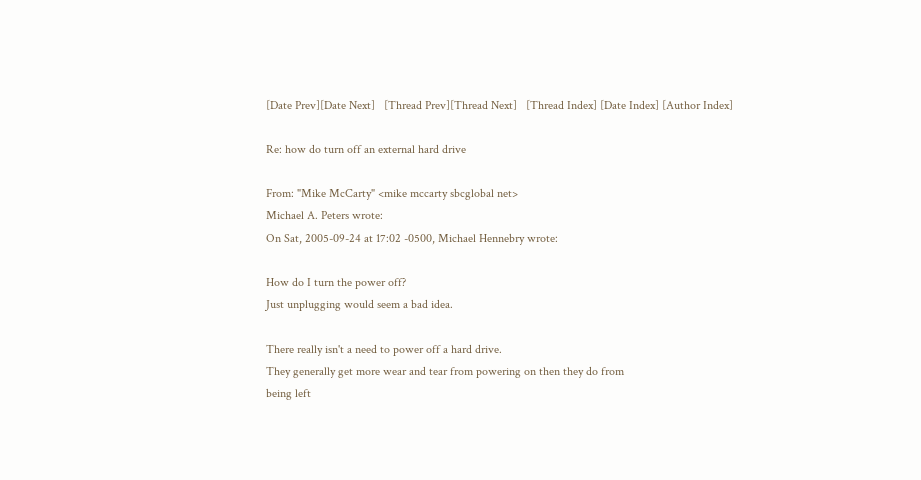[Date Prev][Date Next]   [Thread Prev][Thread Next]   [Thread Index] [Date Index] [Author Index]

Re: how do turn off an external hard drive

From: "Mike McCarty" <mike mccarty sbcglobal net>
Michael A. Peters wrote:
On Sat, 2005-09-24 at 17:02 -0500, Michael Hennebry wrote:

How do I turn the power off?
Just unplugging would seem a bad idea.

There really isn't a need to power off a hard drive.
They generally get more wear and tear from powering on then they do from
being left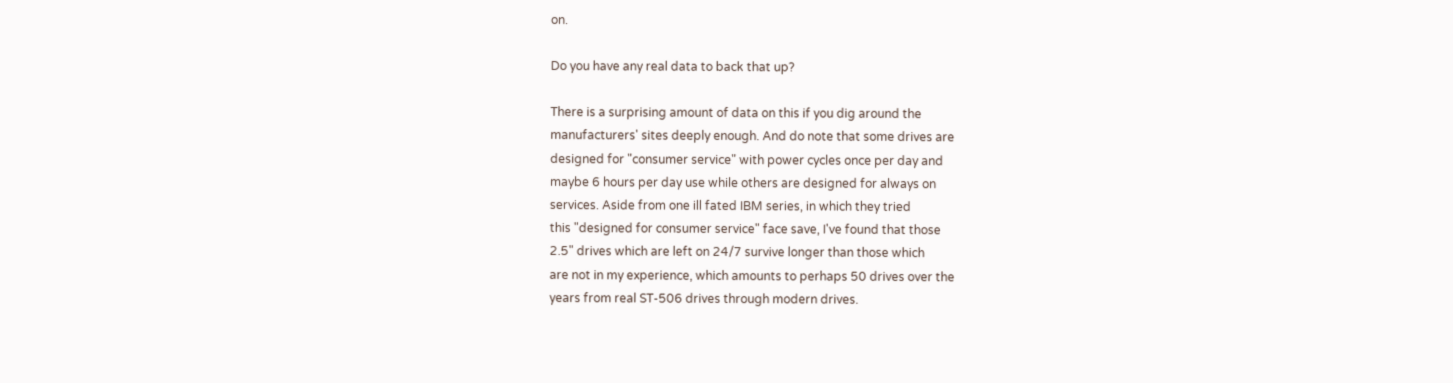on.

Do you have any real data to back that up?

There is a surprising amount of data on this if you dig around the
manufacturers' sites deeply enough. And do note that some drives are
designed for "consumer service" with power cycles once per day and
maybe 6 hours per day use while others are designed for always on
services. Aside from one ill fated IBM series, in which they tried
this "designed for consumer service" face save, I've found that those
2.5" drives which are left on 24/7 survive longer than those which
are not in my experience, which amounts to perhaps 50 drives over the
years from real ST-506 drives through modern drives.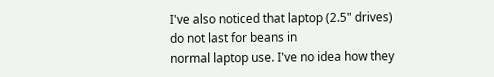I've also noticed that laptop (2.5" drives) do not last for beans in
normal laptop use. I've no idea how they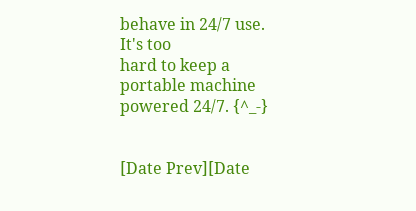behave in 24/7 use. It's too
hard to keep a portable machine powered 24/7. {^_-}


[Date Prev][Date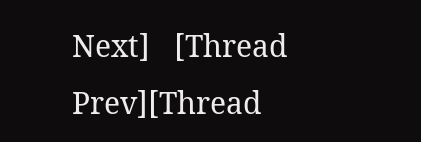Next]   [Thread Prev][Thread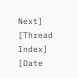Next]   [Thread Index] [Date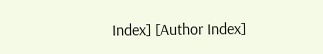Index] [Author Index]